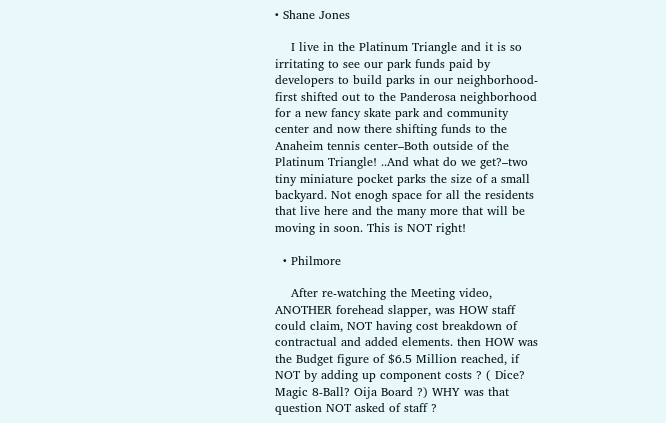• Shane Jones

    I live in the Platinum Triangle and it is so irritating to see our park funds paid by developers to build parks in our neighborhood-first shifted out to the Panderosa neighborhood for a new fancy skate park and community center and now there shifting funds to the Anaheim tennis center–Both outside of the Platinum Triangle! ..And what do we get?–two tiny miniature pocket parks the size of a small backyard. Not enogh space for all the residents that live here and the many more that will be moving in soon. This is NOT right!

  • Philmore

    After re-watching the Meeting video, ANOTHER forehead slapper, was HOW staff could claim, NOT having cost breakdown of contractual and added elements. then HOW was the Budget figure of $6.5 Million reached, if NOT by adding up component costs ? ( Dice? Magic 8-Ball? Oija Board ?) WHY was that question NOT asked of staff ?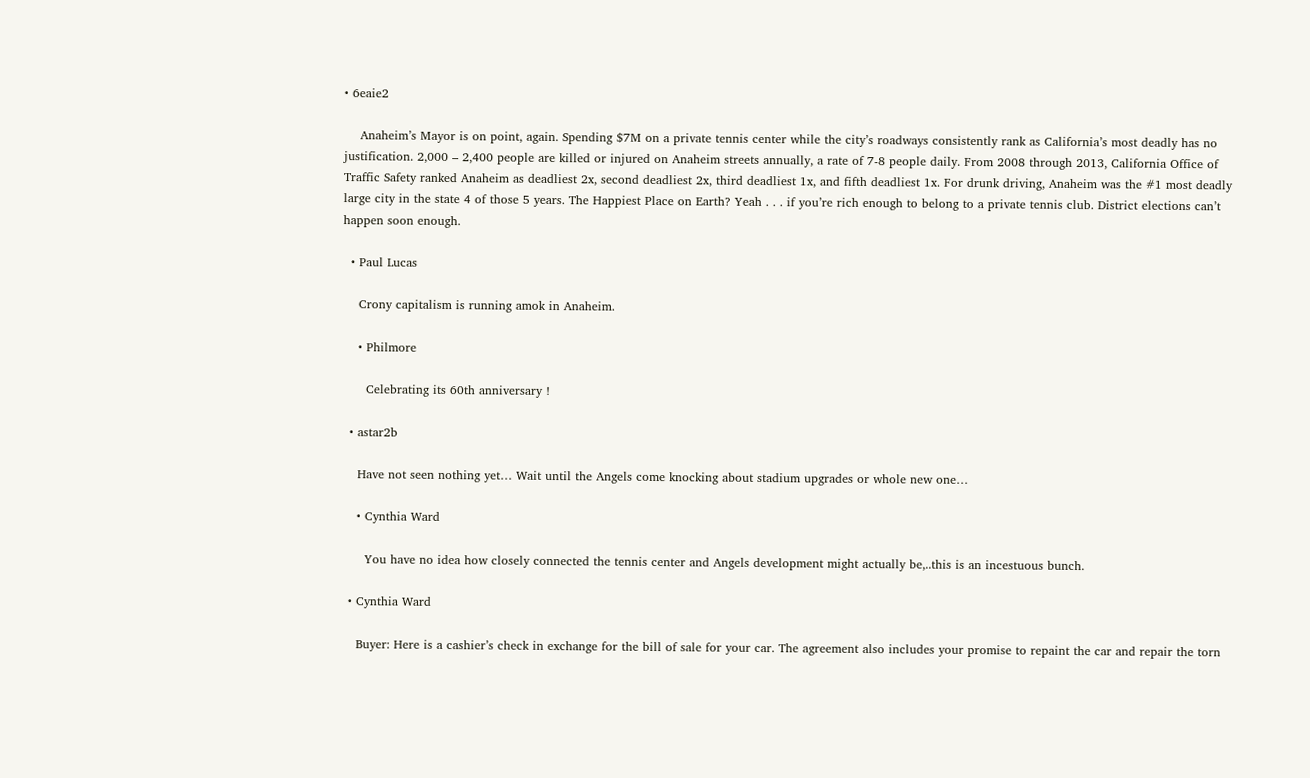• 6eaie2

    Anaheim’s Mayor is on point, again. Spending $7M on a private tennis center while the city’s roadways consistently rank as California’s most deadly has no justification. 2,000 – 2,400 people are killed or injured on Anaheim streets annually, a rate of 7-8 people daily. From 2008 through 2013, California Office of Traffic Safety ranked Anaheim as deadliest 2x, second deadliest 2x, third deadliest 1x, and fifth deadliest 1x. For drunk driving, Anaheim was the #1 most deadly large city in the state 4 of those 5 years. The Happiest Place on Earth? Yeah . . . if you’re rich enough to belong to a private tennis club. District elections can’t happen soon enough.

  • Paul Lucas

    Crony capitalism is running amok in Anaheim.

    • Philmore

      Celebrating its 60th anniversary !

  • astar2b

    Have not seen nothing yet… Wait until the Angels come knocking about stadium upgrades or whole new one…

    • Cynthia Ward

      You have no idea how closely connected the tennis center and Angels development might actually be,..this is an incestuous bunch.

  • Cynthia Ward

    Buyer: Here is a cashier’s check in exchange for the bill of sale for your car. The agreement also includes your promise to repaint the car and repair the torn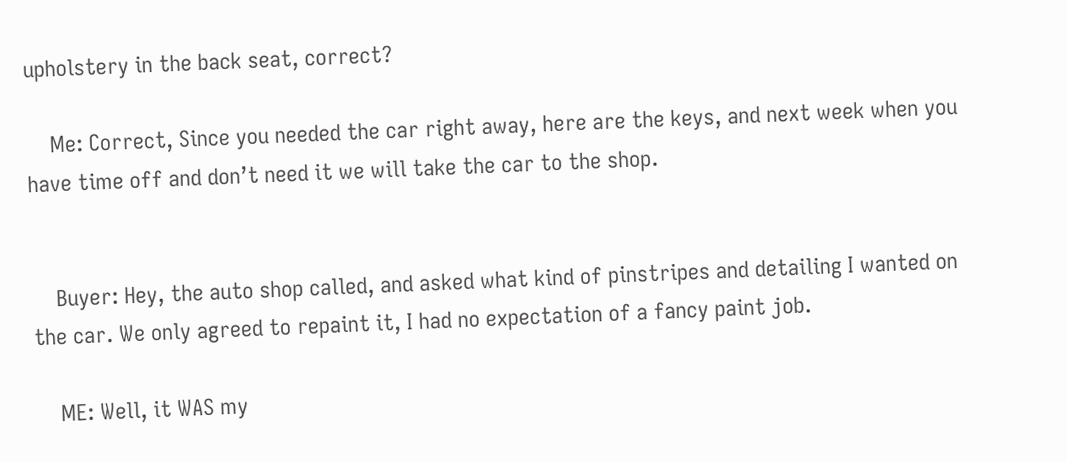upholstery in the back seat, correct?

    Me: Correct, Since you needed the car right away, here are the keys, and next week when you have time off and don’t need it we will take the car to the shop.


    Buyer: Hey, the auto shop called, and asked what kind of pinstripes and detailing I wanted on the car. We only agreed to repaint it, I had no expectation of a fancy paint job.

    ME: Well, it WAS my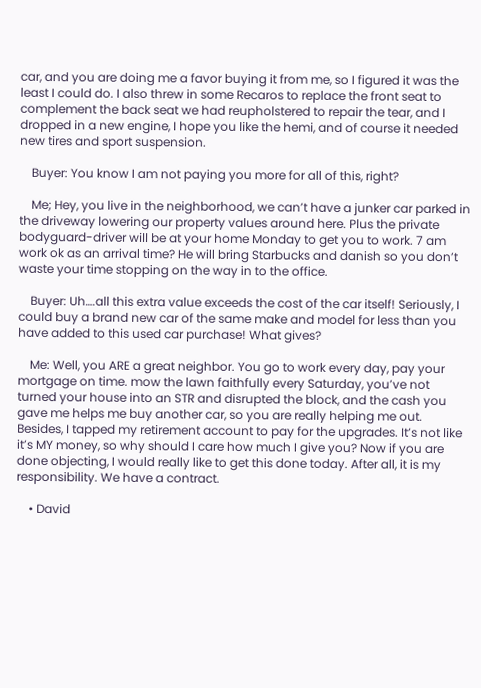car, and you are doing me a favor buying it from me, so I figured it was the least I could do. I also threw in some Recaros to replace the front seat to complement the back seat we had reupholstered to repair the tear, and I dropped in a new engine, I hope you like the hemi, and of course it needed new tires and sport suspension.

    Buyer: You know I am not paying you more for all of this, right?

    Me; Hey, you live in the neighborhood, we can’t have a junker car parked in the driveway lowering our property values around here. Plus the private bodyguard-driver will be at your home Monday to get you to work. 7 am work ok as an arrival time? He will bring Starbucks and danish so you don’t waste your time stopping on the way in to the office.

    Buyer: Uh….all this extra value exceeds the cost of the car itself! Seriously, I could buy a brand new car of the same make and model for less than you have added to this used car purchase! What gives?

    Me: Well, you ARE a great neighbor. You go to work every day, pay your mortgage on time. mow the lawn faithfully every Saturday, you’ve not turned your house into an STR and disrupted the block, and the cash you gave me helps me buy another car, so you are really helping me out. Besides, I tapped my retirement account to pay for the upgrades. It’s not like it’s MY money, so why should I care how much I give you? Now if you are done objecting, I would really like to get this done today. After all, it is my responsibility. We have a contract.

    • David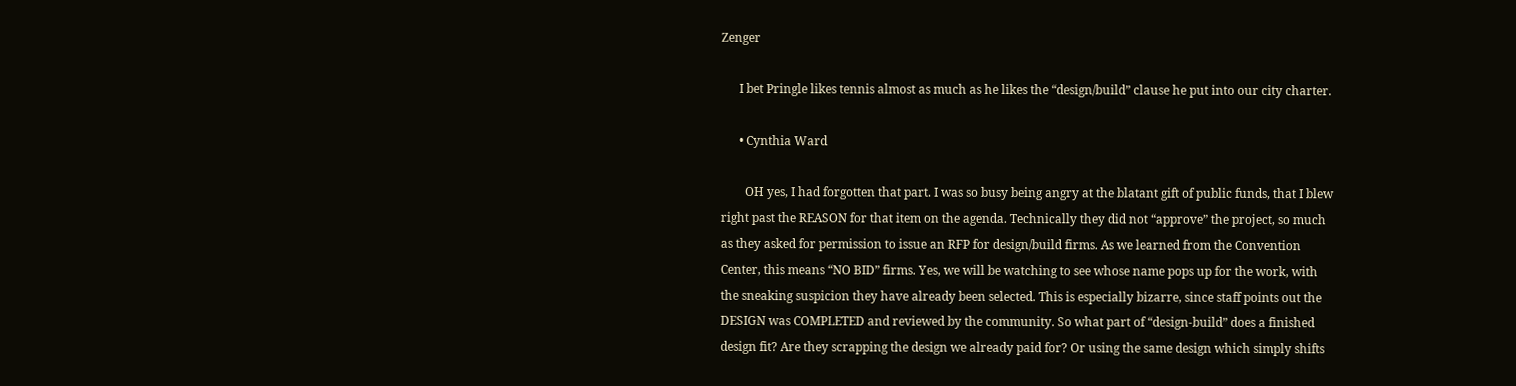Zenger

      I bet Pringle likes tennis almost as much as he likes the “design/build” clause he put into our city charter.

      • Cynthia Ward

        OH yes, I had forgotten that part. I was so busy being angry at the blatant gift of public funds, that I blew right past the REASON for that item on the agenda. Technically they did not “approve” the project, so much as they asked for permission to issue an RFP for design/build firms. As we learned from the Convention Center, this means “NO BID” firms. Yes, we will be watching to see whose name pops up for the work, with the sneaking suspicion they have already been selected. This is especially bizarre, since staff points out the DESIGN was COMPLETED and reviewed by the community. So what part of “design-build” does a finished design fit? Are they scrapping the design we already paid for? Or using the same design which simply shifts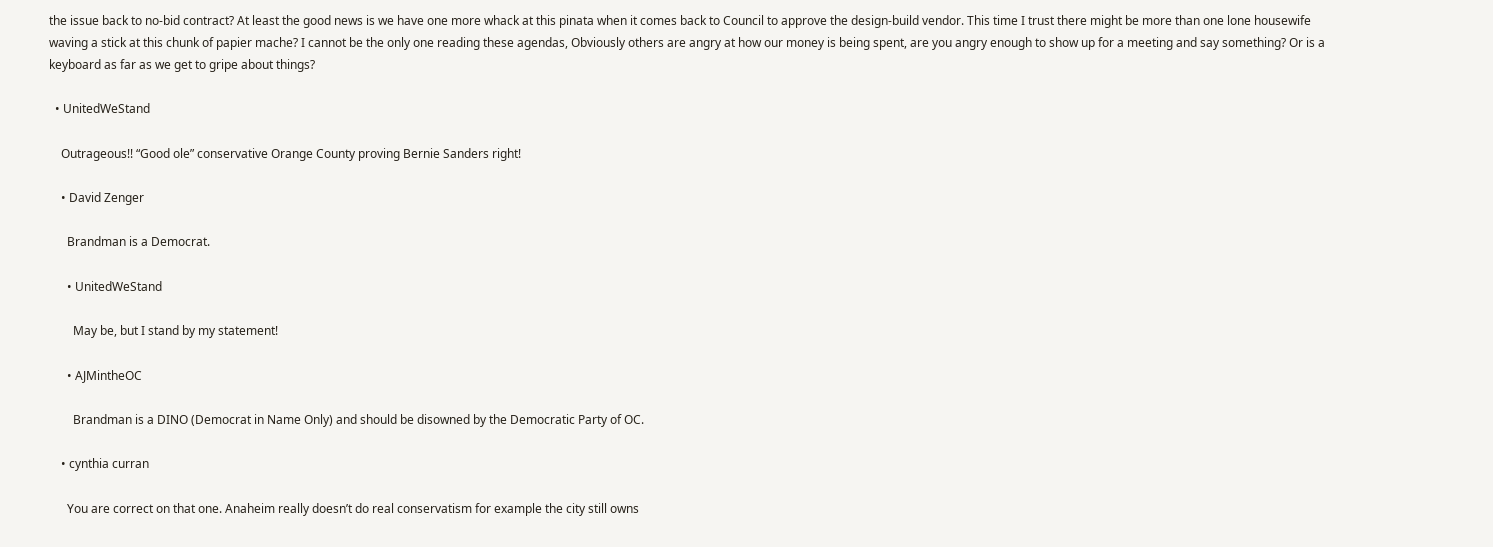the issue back to no-bid contract? At least the good news is we have one more whack at this pinata when it comes back to Council to approve the design-build vendor. This time I trust there might be more than one lone housewife waving a stick at this chunk of papier mache? I cannot be the only one reading these agendas, Obviously others are angry at how our money is being spent, are you angry enough to show up for a meeting and say something? Or is a keyboard as far as we get to gripe about things?

  • UnitedWeStand

    Outrageous!! “Good ole” conservative Orange County proving Bernie Sanders right!

    • David Zenger

      Brandman is a Democrat.

      • UnitedWeStand

        May be, but I stand by my statement!

      • AJMintheOC

        Brandman is a DINO (Democrat in Name Only) and should be disowned by the Democratic Party of OC.

    • cynthia curran

      You are correct on that one. Anaheim really doesn’t do real conservatism for example the city still owns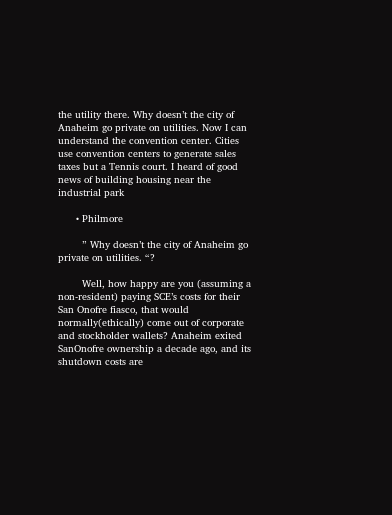the utility there. Why doesn’t the city of Anaheim go private on utilities. Now I can understand the convention center. Cities use convention centers to generate sales taxes but a Tennis court. I heard of good news of building housing near the industrial park

      • Philmore

        ” Why doesn’t the city of Anaheim go private on utilities. “?

        Well, how happy are you (assuming a non-resident) paying SCE’s costs for their San Onofre fiasco, that would normally(ethically) come out of corporate and stockholder wallets? Anaheim exited SanOnofre ownership a decade ago, and its shutdown costs are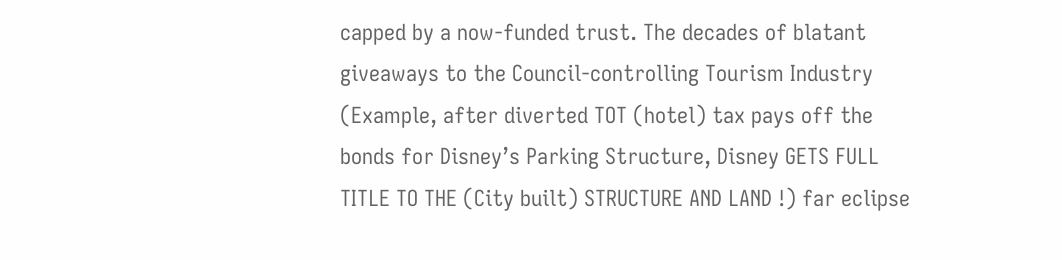capped by a now-funded trust. The decades of blatant giveaways to the Council-controlling Tourism Industry (Example, after diverted TOT (hotel) tax pays off the bonds for Disney’s Parking Structure, Disney GETS FULL TITLE TO THE (City built) STRUCTURE AND LAND !) far eclipse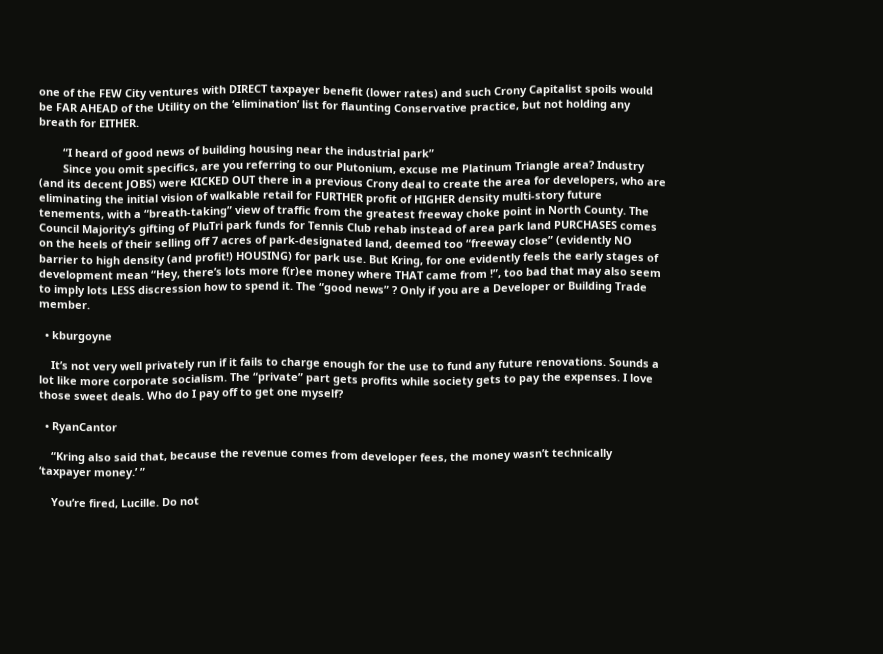one of the FEW City ventures with DIRECT taxpayer benefit (lower rates) and such Crony Capitalist spoils would be FAR AHEAD of the Utility on the ‘elimination’ list for flaunting Conservative practice, but not holding any breath for EITHER.

        “I heard of good news of building housing near the industrial park”
        Since you omit specifics, are you referring to our Plutonium, excuse me Platinum Triangle area? Industry (and its decent JOBS) were KICKED OUT there in a previous Crony deal to create the area for developers, who are eliminating the initial vision of walkable retail for FURTHER profit of HIGHER density multi-story future tenements, with a “breath-taking” view of traffic from the greatest freeway choke point in North County. The Council Majority’s gifting of PluTri park funds for Tennis Club rehab instead of area park land PURCHASES comes on the heels of their selling off 7 acres of park-designated land, deemed too “freeway close” (evidently NO barrier to high density (and profit!) HOUSING) for park use. But Kring, for one evidently feels the early stages of development mean “Hey, there’s lots more f(r)ee money where THAT came from !”, too bad that may also seem to imply lots LESS discression how to spend it. The “good news” ? Only if you are a Developer or Building Trade member.

  • kburgoyne

    It’s not very well privately run if it fails to charge enough for the use to fund any future renovations. Sounds a lot like more corporate socialism. The “private” part gets profits while society gets to pay the expenses. I love those sweet deals. Who do I pay off to get one myself?

  • RyanCantor

    “Kring also said that, because the revenue comes from developer fees, the money wasn’t technically ‘taxpayer money.’ ”

    You’re fired, Lucille. Do not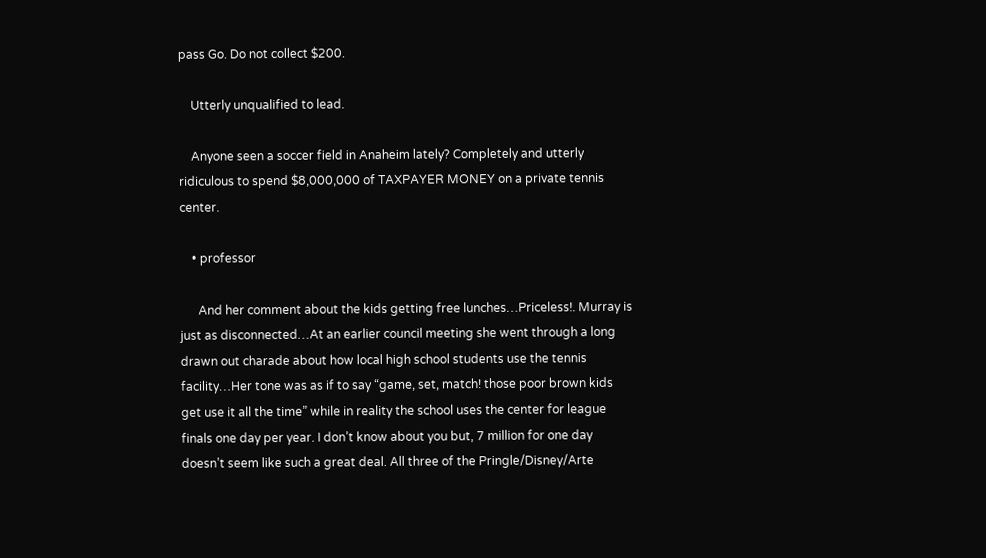pass Go. Do not collect $200.

    Utterly unqualified to lead.

    Anyone seen a soccer field in Anaheim lately? Completely and utterly ridiculous to spend $8,000,000 of TAXPAYER MONEY on a private tennis center.

    • professor

      And her comment about the kids getting free lunches…Priceless!. Murray is just as disconnected…At an earlier council meeting she went through a long drawn out charade about how local high school students use the tennis facility…Her tone was as if to say “game, set, match! those poor brown kids get use it all the time” while in reality the school uses the center for league finals one day per year. I don’t know about you but, 7 million for one day doesn’t seem like such a great deal. All three of the Pringle/Disney/Arte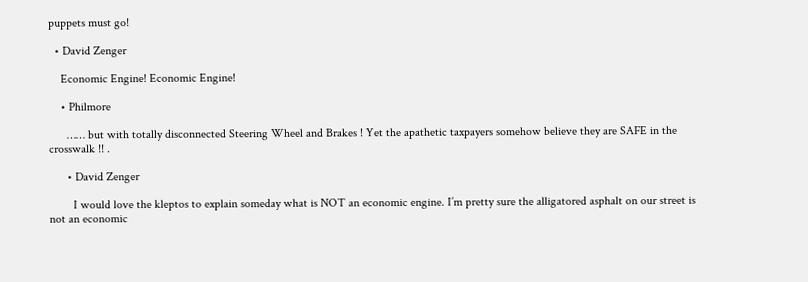puppets must go!

  • David Zenger

    Economic Engine! Economic Engine!

    • Philmore

      …… but with totally disconnected Steering Wheel and Brakes ! Yet the apathetic taxpayers somehow believe they are SAFE in the crosswalk !! .

      • David Zenger

        I would love the kleptos to explain someday what is NOT an economic engine. I’m pretty sure the alligatored asphalt on our street is not an economic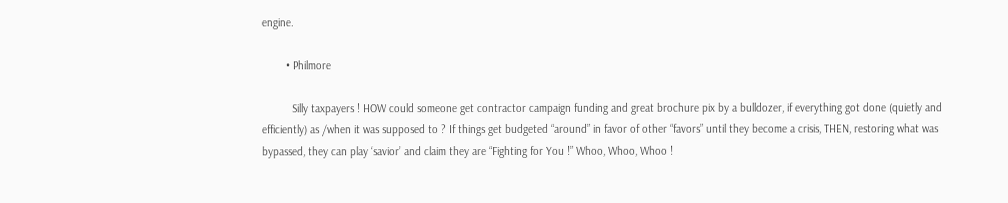engine.

        • Philmore

          Silly taxpayers ! HOW could someone get contractor campaign funding and great brochure pix by a bulldozer, if everything got done (quietly and efficiently) as /when it was supposed to ? If things get budgeted “around” in favor of other “favors” until they become a crisis, THEN, restoring what was bypassed, they can play ‘savior’ and claim they are “Fighting for You !” Whoo, Whoo, Whoo !